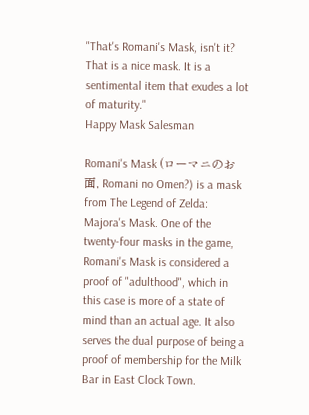"That's Romani's Mask, isn't it? That is a nice mask. It is a sentimental item that exudes a lot of maturity."
Happy Mask Salesman

Romani's Mask (ローマニのお面, Romani no Omen?) is a mask from The Legend of Zelda: Majora's Mask. One of the twenty-four masks in the game, Romani's Mask is considered a proof of "adulthood", which in this case is more of a state of mind than an actual age. It also serves the dual purpose of being a proof of membership for the Milk Bar in East Clock Town.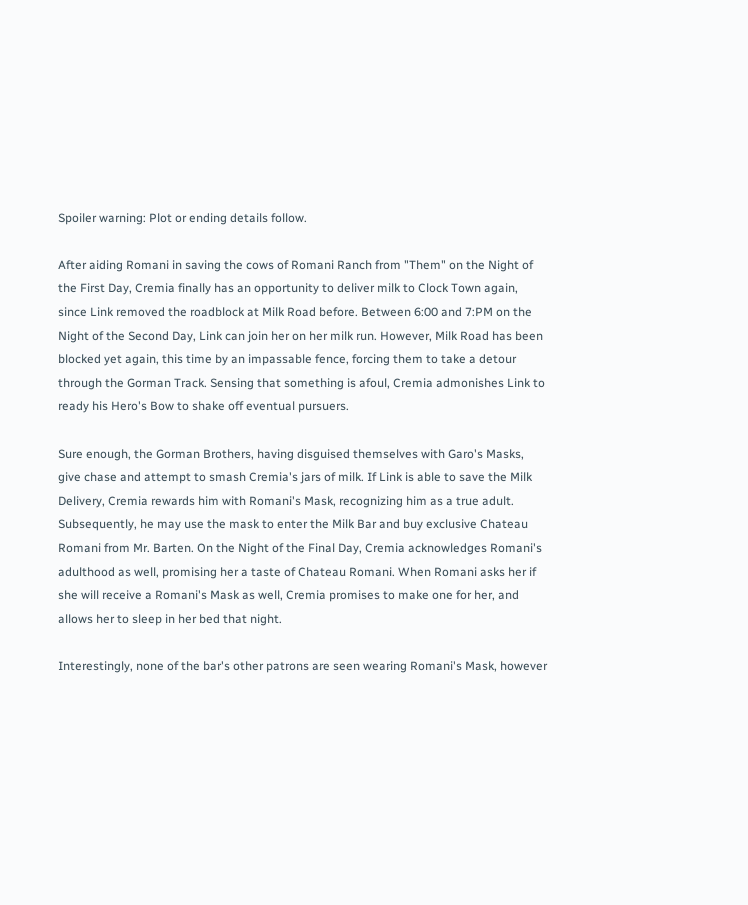Spoiler warning: Plot or ending details follow.

After aiding Romani in saving the cows of Romani Ranch from "Them" on the Night of the First Day, Cremia finally has an opportunity to deliver milk to Clock Town again, since Link removed the roadblock at Milk Road before. Between 6:00 and 7:PM on the Night of the Second Day, Link can join her on her milk run. However, Milk Road has been blocked yet again, this time by an impassable fence, forcing them to take a detour through the Gorman Track. Sensing that something is afoul, Cremia admonishes Link to ready his Hero's Bow to shake off eventual pursuers.

Sure enough, the Gorman Brothers, having disguised themselves with Garo's Masks, give chase and attempt to smash Cremia's jars of milk. If Link is able to save the Milk Delivery, Cremia rewards him with Romani's Mask, recognizing him as a true adult. Subsequently, he may use the mask to enter the Milk Bar and buy exclusive Chateau Romani from Mr. Barten. On the Night of the Final Day, Cremia acknowledges Romani's adulthood as well, promising her a taste of Chateau Romani. When Romani asks her if she will receive a Romani's Mask as well, Cremia promises to make one for her, and allows her to sleep in her bed that night.

Interestingly, none of the bar's other patrons are seen wearing Romani's Mask, however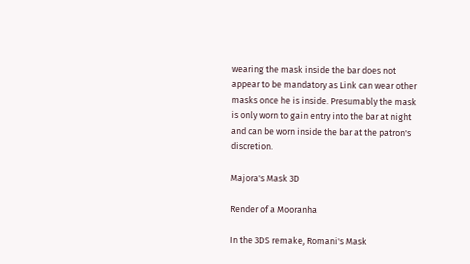wearing the mask inside the bar does not appear to be mandatory as Link can wear other masks once he is inside. Presumably the mask is only worn to gain entry into the bar at night and can be worn inside the bar at the patron's discretion.

Majora's Mask 3D

Render of a Mooranha

In the 3DS remake, Romani's Mask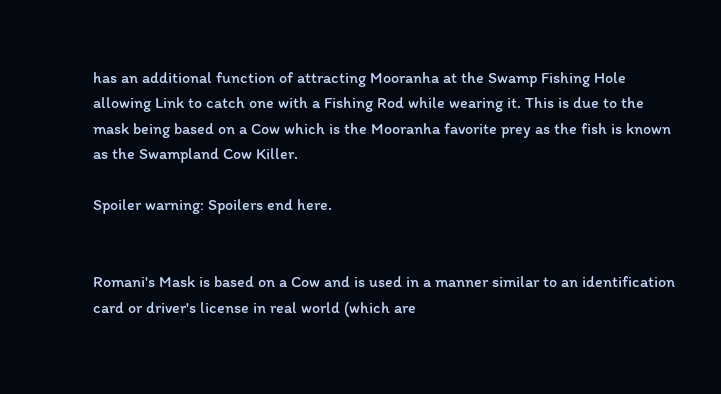has an additional function of attracting Mooranha at the Swamp Fishing Hole allowing Link to catch one with a Fishing Rod while wearing it. This is due to the mask being based on a Cow which is the Mooranha favorite prey as the fish is known as the Swampland Cow Killer.

Spoiler warning: Spoilers end here.


Romani's Mask is based on a Cow and is used in a manner similar to an identification card or driver's license in real world (which are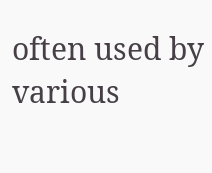often used by various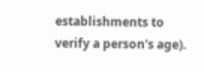establishments to verify a person's age).